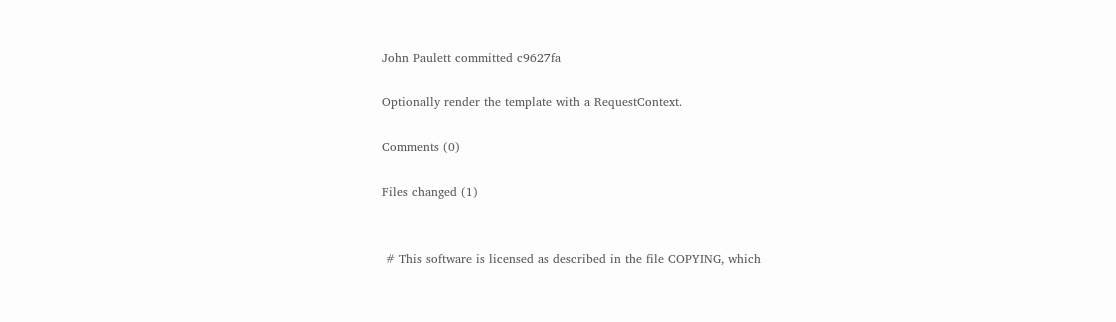John Paulett committed c9627fa

Optionally render the template with a RequestContext.

Comments (0)

Files changed (1)


 # This software is licensed as described in the file COPYING, which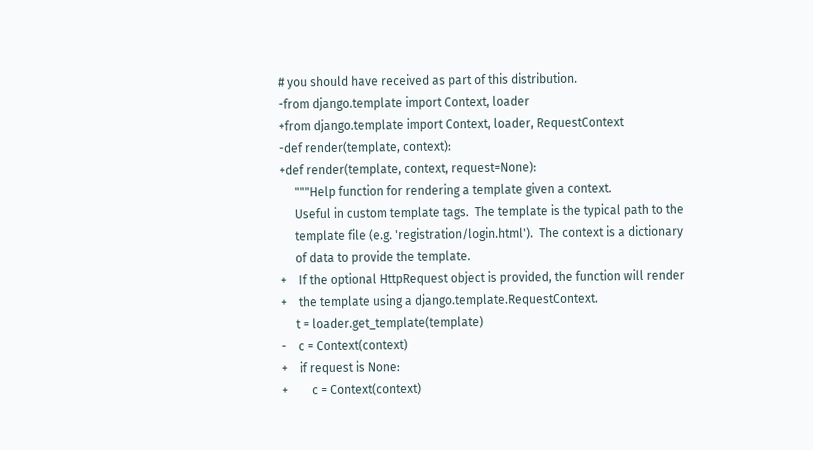# you should have received as part of this distribution.
-from django.template import Context, loader
+from django.template import Context, loader, RequestContext
-def render(template, context):
+def render(template, context, request=None):
     """Help function for rendering a template given a context.
     Useful in custom template tags.  The template is the typical path to the
     template file (e.g. 'registration/login.html').  The context is a dictionary
     of data to provide the template.
+    If the optional HttpRequest object is provided, the function will render
+    the template using a django.template.RequestContext.
     t = loader.get_template(template)
-    c = Context(context)
+    if request is None:
+        c = Context(context)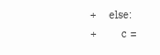+    else:
+        c =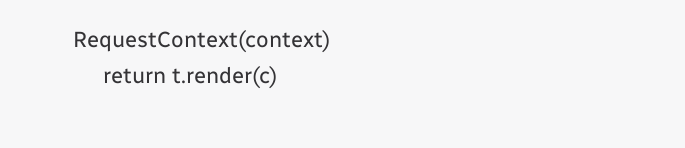RequestContext(context)
     return t.render(c)